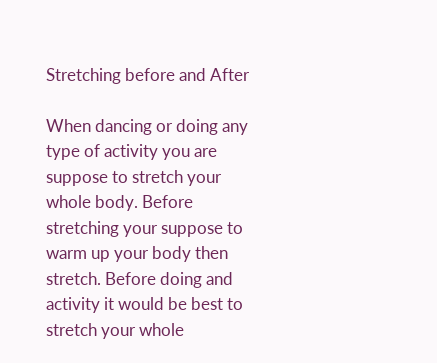Stretching before and After

When dancing or doing any type of activity you are suppose to stretch your whole body. Before stretching your suppose to warm up your body then stretch. Before doing and activity it would be best to stretch your whole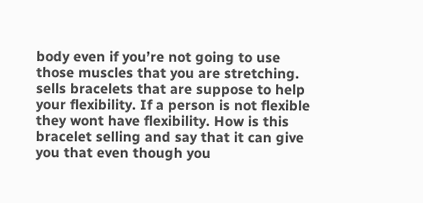body even if you’re not going to use those muscles that you are stretching. sells bracelets that are suppose to help your flexibility. If a person is not flexible they wont have flexibility. How is this bracelet selling and say that it can give you that even though you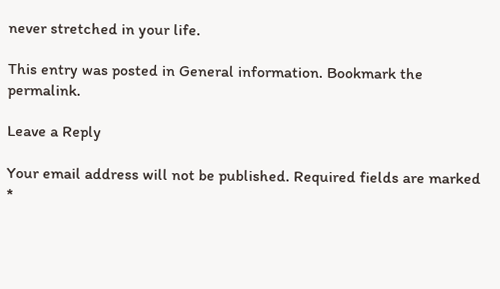never stretched in your life.

This entry was posted in General information. Bookmark the permalink.

Leave a Reply

Your email address will not be published. Required fields are marked *